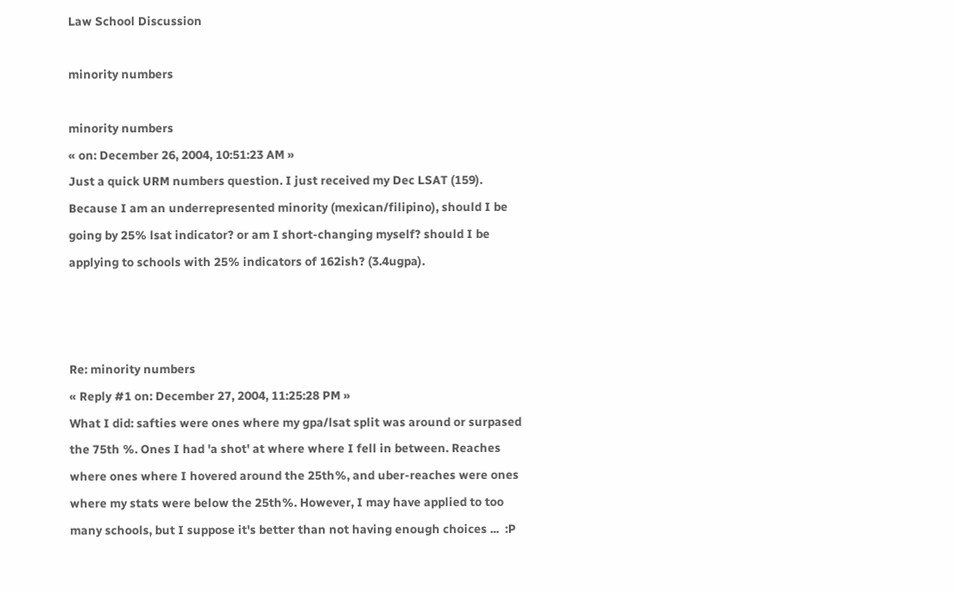Law School Discussion

minority numbers

minority numbers
« on: December 26, 2004, 10:51:23 AM »
Just a quick URM numbers question. I just received my Dec LSAT (159). Because I am an underrepresented minority (mexican/filipino), should I be going by 25% lsat indicator? or am I short-changing myself? should I be applying to schools with 25% indicators of 162ish? (3.4ugpa).



Re: minority numbers
« Reply #1 on: December 27, 2004, 11:25:28 PM »
What I did: safties were ones where my gpa/lsat split was around or surpased the 75th %. Ones I had 'a shot' at where where I fell in between. Reaches where ones where I hovered around the 25th%, and uber-reaches were ones where my stats were below the 25th%. However, I may have applied to too many schools, but I suppose it's better than not having enough choices ...  :P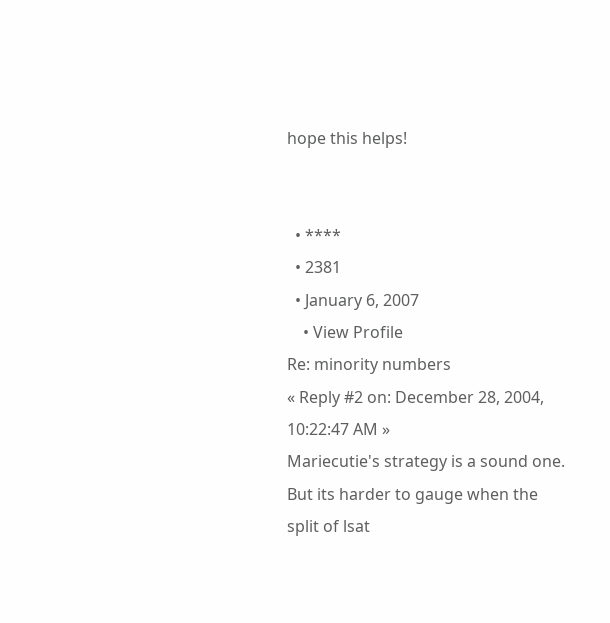hope this helps!


  • ****
  • 2381
  • January 6, 2007
    • View Profile
Re: minority numbers
« Reply #2 on: December 28, 2004, 10:22:47 AM »
Mariecutie's strategy is a sound one.  But its harder to gauge when the split of lsat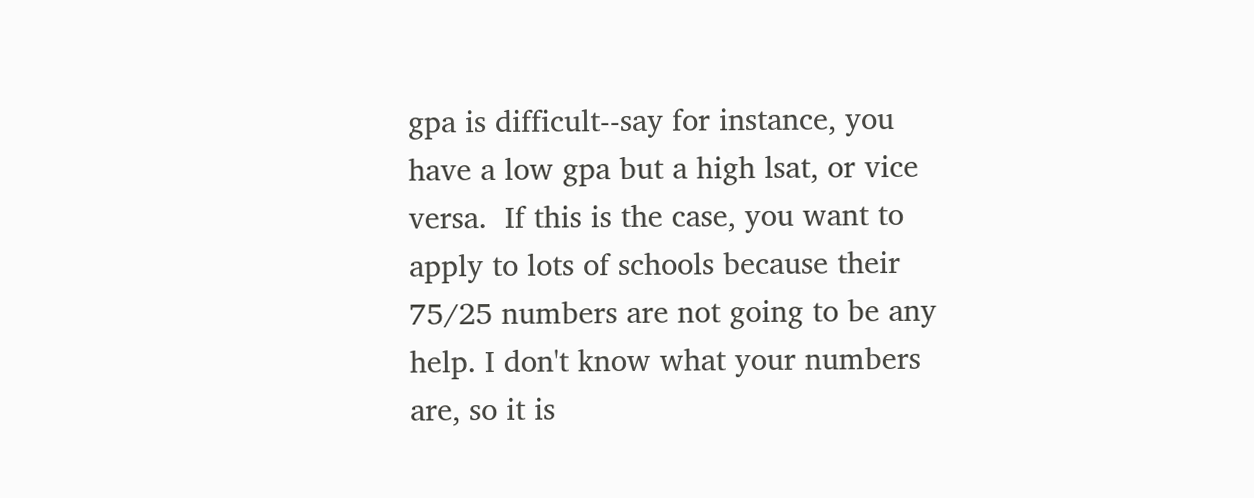gpa is difficult--say for instance, you have a low gpa but a high lsat, or vice versa.  If this is the case, you want to apply to lots of schools because their 75/25 numbers are not going to be any help. I don't know what your numbers are, so it is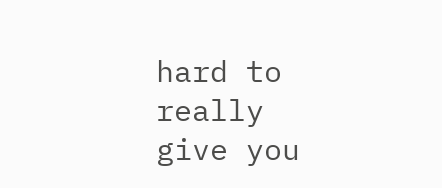hard to really give you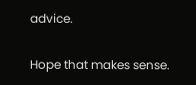advice.

Hope that makes sense.